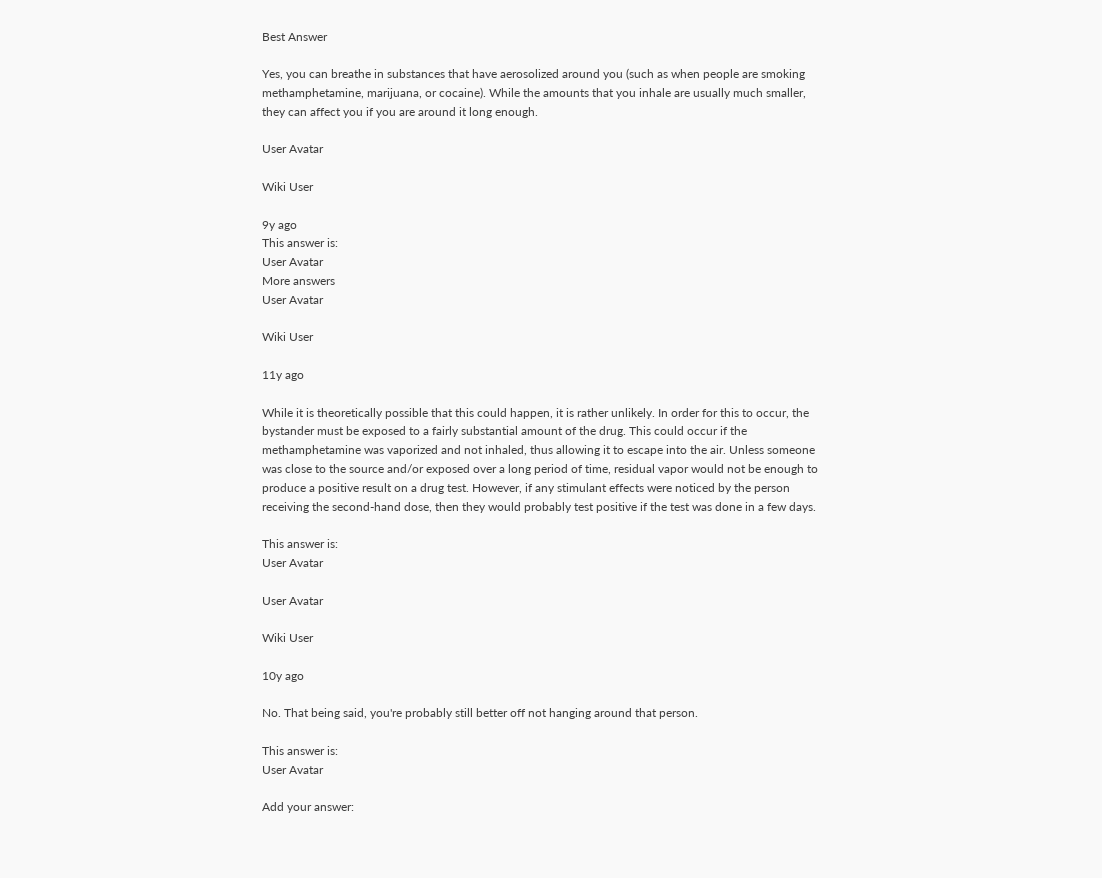Best Answer

Yes, you can breathe in substances that have aerosolized around you (such as when people are smoking methamphetamine, marijuana, or cocaine). While the amounts that you inhale are usually much smaller, they can affect you if you are around it long enough.

User Avatar

Wiki User

9y ago
This answer is:
User Avatar
More answers
User Avatar

Wiki User

11y ago

While it is theoretically possible that this could happen, it is rather unlikely. In order for this to occur, the bystander must be exposed to a fairly substantial amount of the drug. This could occur if the methamphetamine was vaporized and not inhaled, thus allowing it to escape into the air. Unless someone was close to the source and/or exposed over a long period of time, residual vapor would not be enough to produce a positive result on a drug test. However, if any stimulant effects were noticed by the person receiving the second-hand dose, then they would probably test positive if the test was done in a few days.

This answer is:
User Avatar

User Avatar

Wiki User

10y ago

No. That being said, you're probably still better off not hanging around that person.

This answer is:
User Avatar

Add your answer: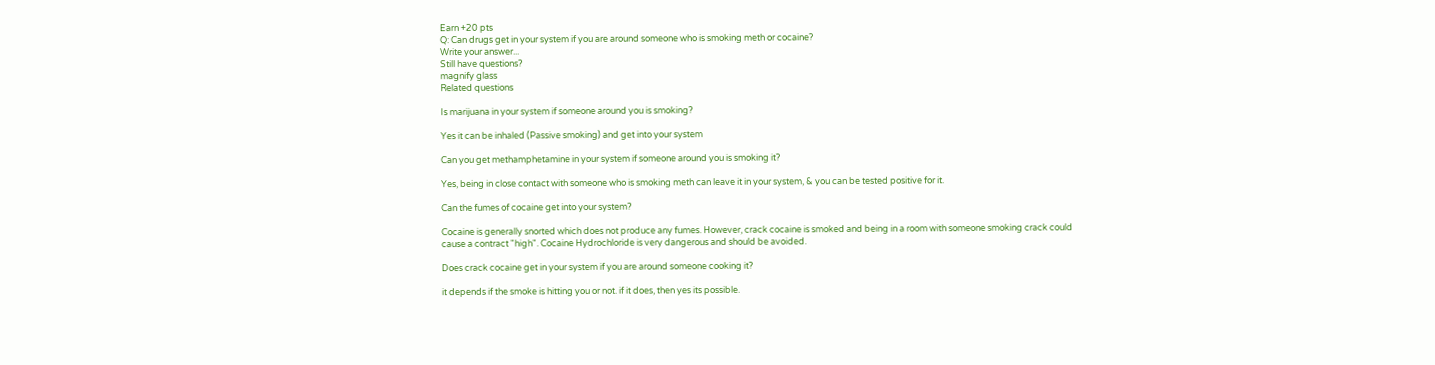Earn +20 pts
Q: Can drugs get in your system if you are around someone who is smoking meth or cocaine?
Write your answer...
Still have questions?
magnify glass
Related questions

Is marijuana in your system if someone around you is smoking?

Yes it can be inhaled (Passive smoking) and get into your system

Can you get methamphetamine in your system if someone around you is smoking it?

Yes, being in close contact with someone who is smoking meth can leave it in your system, & you can be tested positive for it.

Can the fumes of cocaine get into your system?

Cocaine is generally snorted which does not produce any fumes. However, crack cocaine is smoked and being in a room with someone smoking crack could cause a contract "high". Cocaine Hydrochloride is very dangerous and should be avoided.

Does crack cocaine get in your system if you are around someone cooking it?

it depends if the smoke is hitting you or not. if it does, then yes its possible.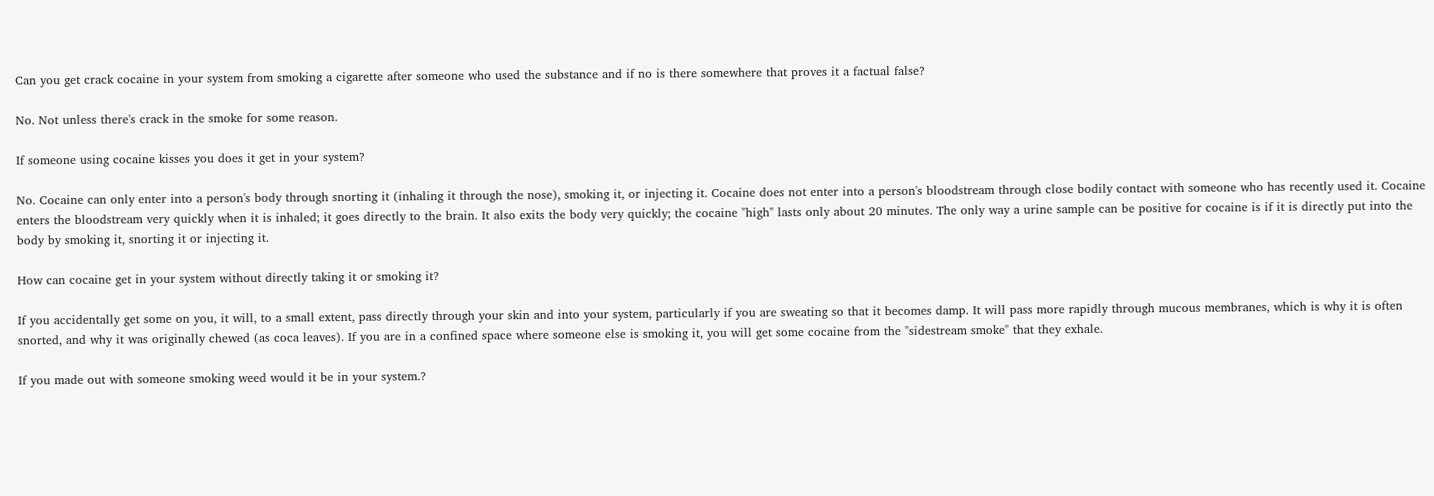Can you get crack cocaine in your system from smoking a cigarette after someone who used the substance and if no is there somewhere that proves it a factual false?

No. Not unless there's crack in the smoke for some reason.

If someone using cocaine kisses you does it get in your system?

No. Cocaine can only enter into a person's body through snorting it (inhaling it through the nose), smoking it, or injecting it. Cocaine does not enter into a person's bloodstream through close bodily contact with someone who has recently used it. Cocaine enters the bloodstream very quickly when it is inhaled; it goes directly to the brain. It also exits the body very quickly; the cocaine "high" lasts only about 20 minutes. The only way a urine sample can be positive for cocaine is if it is directly put into the body by smoking it, snorting it or injecting it.

How can cocaine get in your system without directly taking it or smoking it?

If you accidentally get some on you, it will, to a small extent, pass directly through your skin and into your system, particularly if you are sweating so that it becomes damp. It will pass more rapidly through mucous membranes, which is why it is often snorted, and why it was originally chewed (as coca leaves). If you are in a confined space where someone else is smoking it, you will get some cocaine from the "sidestream smoke" that they exhale.

If you made out with someone smoking weed would it be in your system.?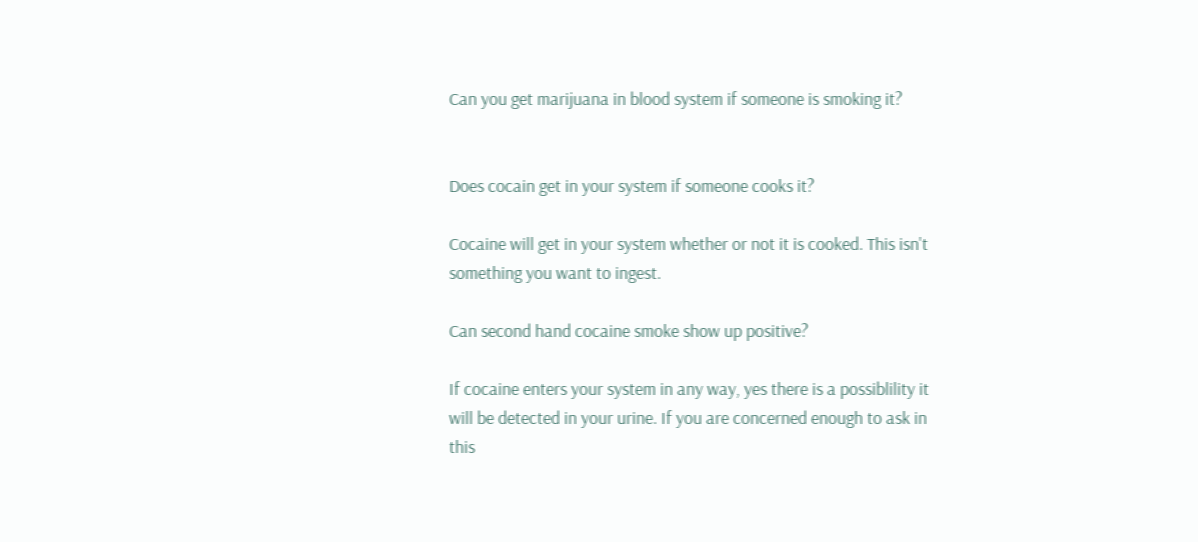Can you get marijuana in blood system if someone is smoking it?


Does cocain get in your system if someone cooks it?

Cocaine will get in your system whether or not it is cooked. This isn't something you want to ingest.

Can second hand cocaine smoke show up positive?

If cocaine enters your system in any way, yes there is a possiblility it will be detected in your urine. If you are concerned enough to ask in this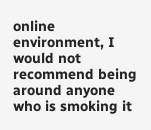online environment, I would not recommend being around anyone who is smoking it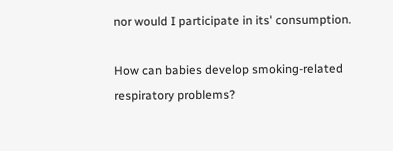nor would I participate in its' consumption.

How can babies develop smoking-related respiratory problems?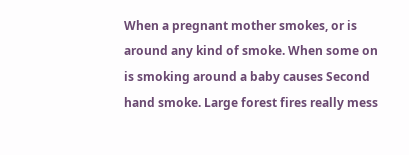When a pregnant mother smokes, or is around any kind of smoke. When some on is smoking around a baby causes Second hand smoke. Large forest fires really mess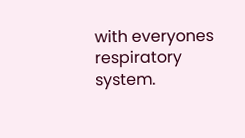with everyones respiratory system.